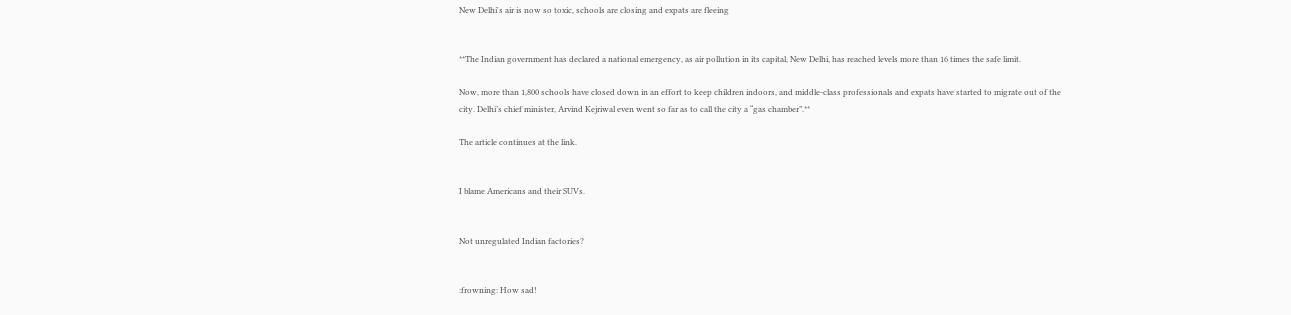New Delhi's air is now so toxic, schools are closing and expats are fleeing


**The Indian government has declared a national emergency, as air pollution in its capital, New Delhi, has reached levels more than 16 times the safe limit.

Now, more than 1,800 schools have closed down in an effort to keep children indoors, and middle-class professionals and expats have started to migrate out of the city. Delhi’s chief minister, Arvind Kejriwal even went so far as to call the city a “gas chamber”.**

The article continues at the link.


I blame Americans and their SUVs.


Not unregulated Indian factories?


:frowning: How sad!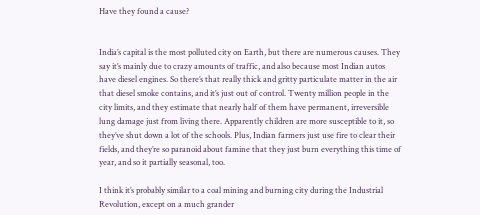Have they found a cause?


India’s capital is the most polluted city on Earth, but there are numerous causes. They say it’s mainly due to crazy amounts of traffic, and also because most Indian autos have diesel engines. So there’s that really thick and gritty particulate matter in the air that diesel smoke contains, and it’s just out of control. Twenty million people in the city limits, and they estimate that nearly half of them have permanent, irreversible lung damage just from living there. Apparently children are more susceptible to it, so they’ve shut down a lot of the schools. Plus, Indian farmers just use fire to clear their fields, and they’re so paranoid about famine that they just burn everything this time of year, and so it partially seasonal, too.

I think it’s probably similar to a coal mining and burning city during the Industrial Revolution, except on a much grander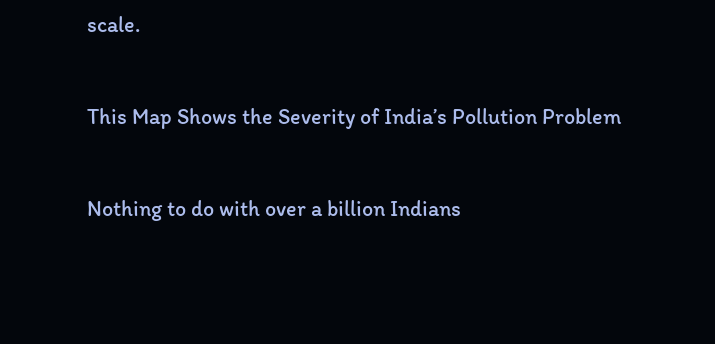scale.


This Map Shows the Severity of India’s Pollution Problem


Nothing to do with over a billion Indians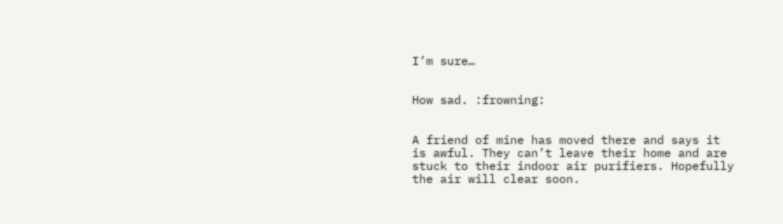I’m sure…


How sad. :frowning:


A friend of mine has moved there and says it is awful. They can’t leave their home and are stuck to their indoor air purifiers. Hopefully the air will clear soon.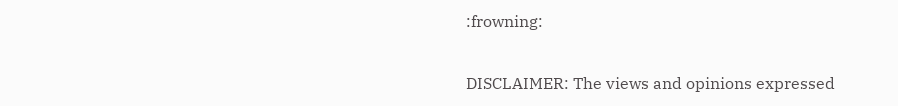:frowning:


DISCLAIMER: The views and opinions expressed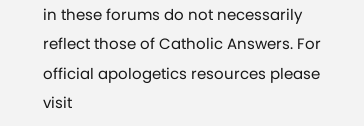in these forums do not necessarily reflect those of Catholic Answers. For official apologetics resources please visit